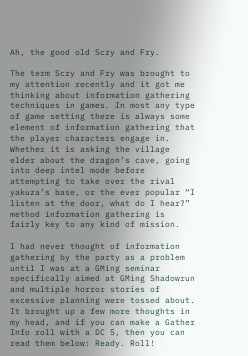Ah, the good old Scry and Fry.

The term Scry and Fry was brought to my attention recently and it got me thinking about information gathering techniques in games. In most any type of game setting there is always some element of information gathering that the player characters engage in. Whether it is asking the village elder about the dragon’s cave, going into deep intel mode before attempting to take over the rival yakuza’s base, or the ever popular “I listen at the door, what do I hear?” method information gathering is fairly key to any kind of mission.

I had never thought of information gathering by the party as a problem until I was at a GMing seminar specifically aimed at GMing Shadowrun and multiple horror stories of excessive planning were tossed about. It brought up a few more thoughts in my head, and if you can make a Gather Info roll with a DC 5, then you can read them below: Ready. Roll!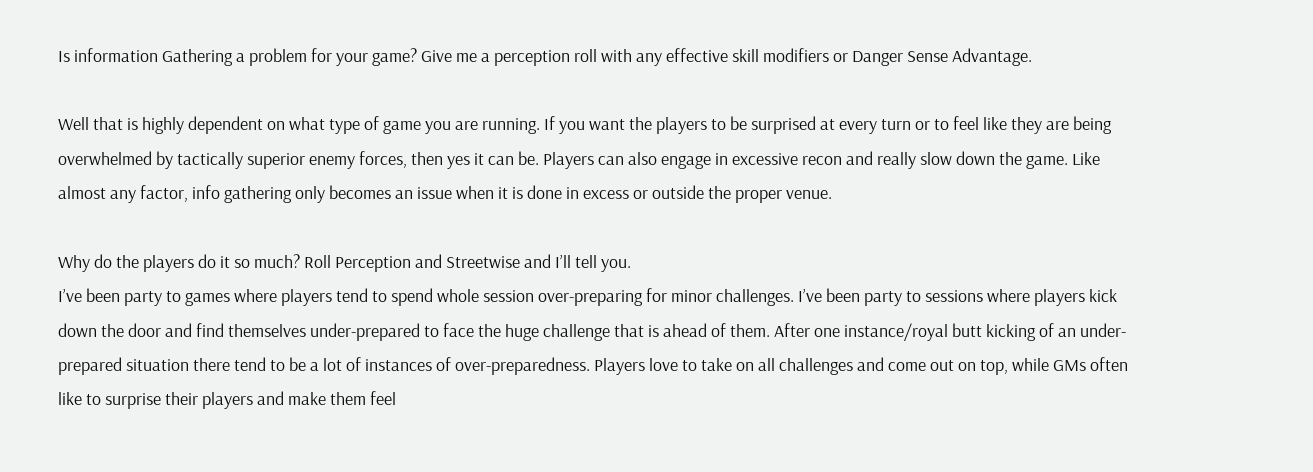Is information Gathering a problem for your game? Give me a perception roll with any effective skill modifiers or Danger Sense Advantage.

Well that is highly dependent on what type of game you are running. If you want the players to be surprised at every turn or to feel like they are being overwhelmed by tactically superior enemy forces, then yes it can be. Players can also engage in excessive recon and really slow down the game. Like almost any factor, info gathering only becomes an issue when it is done in excess or outside the proper venue.

Why do the players do it so much? Roll Perception and Streetwise and I’ll tell you.
I’ve been party to games where players tend to spend whole session over-preparing for minor challenges. I’ve been party to sessions where players kick down the door and find themselves under-prepared to face the huge challenge that is ahead of them. After one instance/royal butt kicking of an under-prepared situation there tend to be a lot of instances of over-preparedness. Players love to take on all challenges and come out on top, while GMs often like to surprise their players and make them feel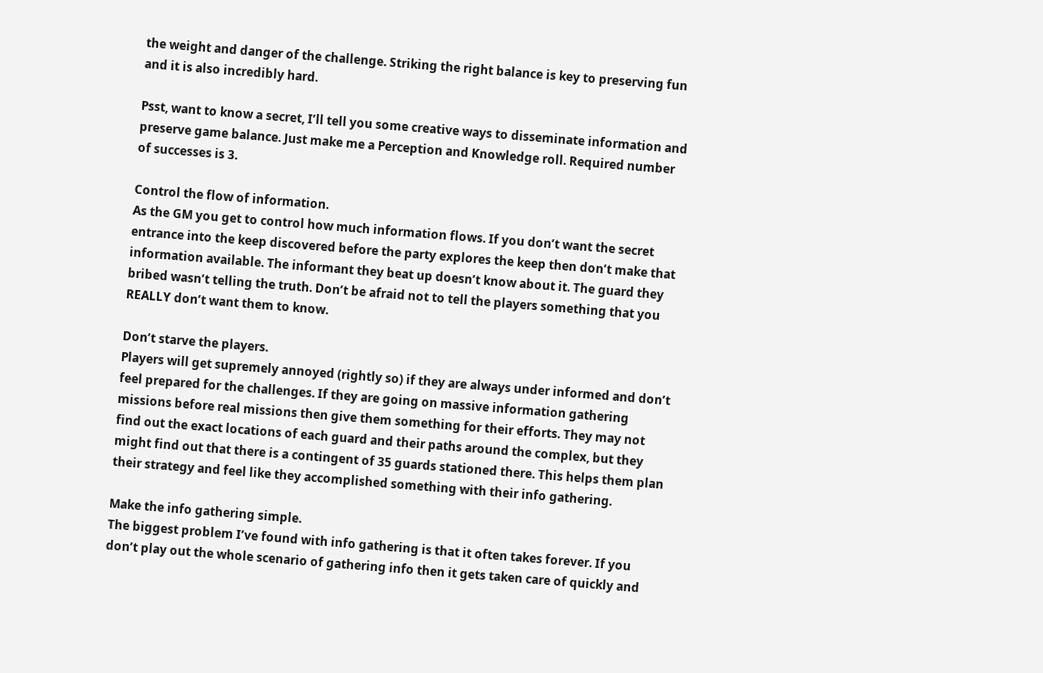the weight and danger of the challenge. Striking the right balance is key to preserving fun and it is also incredibly hard.

Psst, want to know a secret, I’ll tell you some creative ways to disseminate information and preserve game balance. Just make me a Perception and Knowledge roll. Required number of successes is 3.

Control the flow of information.
As the GM you get to control how much information flows. If you don’t want the secret entrance into the keep discovered before the party explores the keep then don’t make that information available. The informant they beat up doesn’t know about it. The guard they bribed wasn’t telling the truth. Don’t be afraid not to tell the players something that you REALLY don’t want them to know.

Don’t starve the players.
Players will get supremely annoyed (rightly so) if they are always under informed and don’t feel prepared for the challenges. If they are going on massive information gathering missions before real missions then give them something for their efforts. They may not find out the exact locations of each guard and their paths around the complex, but they might find out that there is a contingent of 35 guards stationed there. This helps them plan their strategy and feel like they accomplished something with their info gathering.

Make the info gathering simple.
The biggest problem I’ve found with info gathering is that it often takes forever. If you don’t play out the whole scenario of gathering info then it gets taken care of quickly and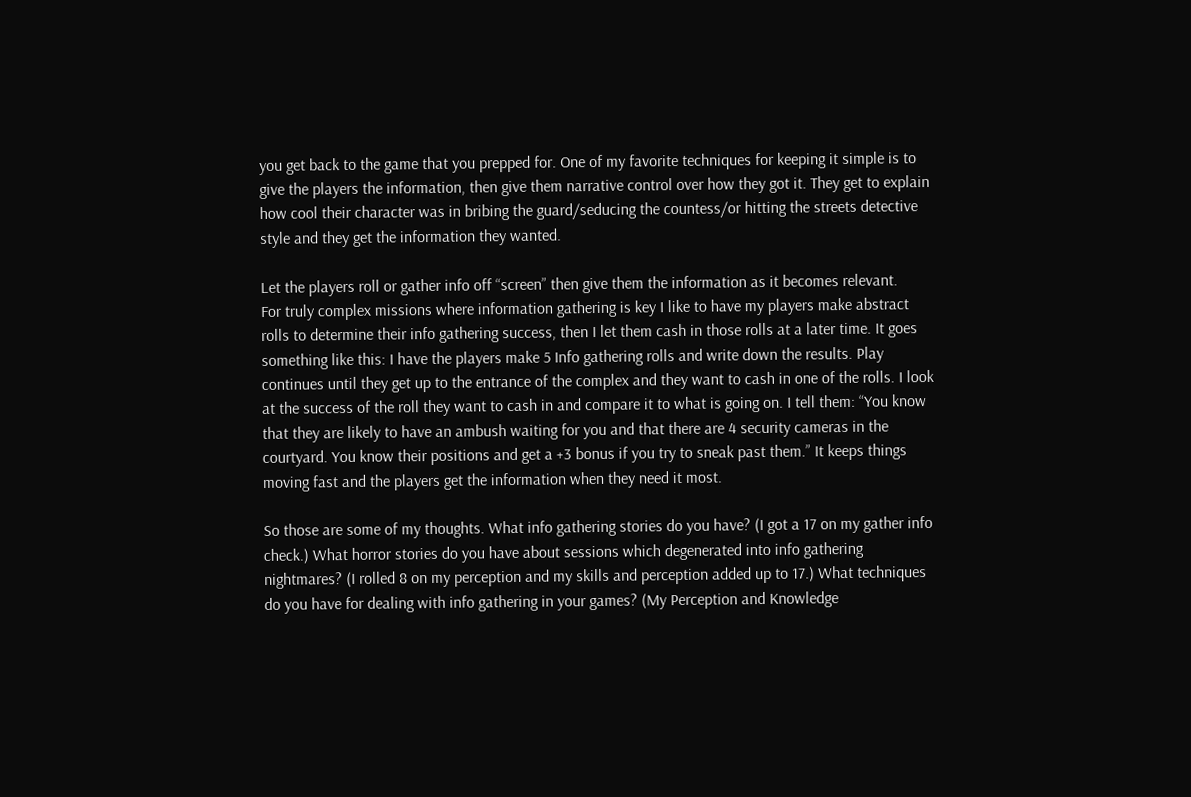you get back to the game that you prepped for. One of my favorite techniques for keeping it simple is to give the players the information, then give them narrative control over how they got it. They get to explain how cool their character was in bribing the guard/seducing the countess/or hitting the streets detective style and they get the information they wanted.

Let the players roll or gather info off “screen” then give them the information as it becomes relevant.
For truly complex missions where information gathering is key I like to have my players make abstract rolls to determine their info gathering success, then I let them cash in those rolls at a later time. It goes something like this: I have the players make 5 Info gathering rolls and write down the results. Play continues until they get up to the entrance of the complex and they want to cash in one of the rolls. I look at the success of the roll they want to cash in and compare it to what is going on. I tell them: “You know that they are likely to have an ambush waiting for you and that there are 4 security cameras in the courtyard. You know their positions and get a +3 bonus if you try to sneak past them.” It keeps things moving fast and the players get the information when they need it most.

So those are some of my thoughts. What info gathering stories do you have? (I got a 17 on my gather info check.) What horror stories do you have about sessions which degenerated into info gathering nightmares? (I rolled 8 on my perception and my skills and perception added up to 17.) What techniques do you have for dealing with info gathering in your games? (My Perception and Knowledge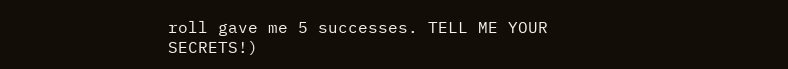roll gave me 5 successes. TELL ME YOUR SECRETS!)